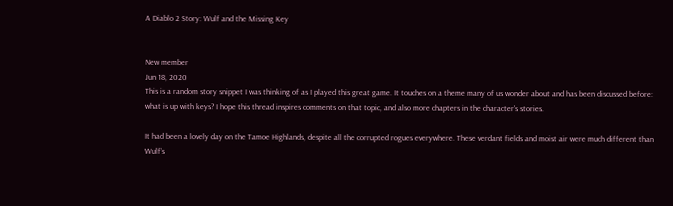A Diablo 2 Story: Wulf and the Missing Key


New member
Jun 18, 2020
This is a random story snippet I was thinking of as I played this great game. It touches on a theme many of us wonder about and has been discussed before: what is up with keys? I hope this thread inspires comments on that topic, and also more chapters in the character's stories.

It had been a lovely day on the Tamoe Highlands, despite all the corrupted rogues everywhere. These verdant fields and moist air were much different than Wulf’s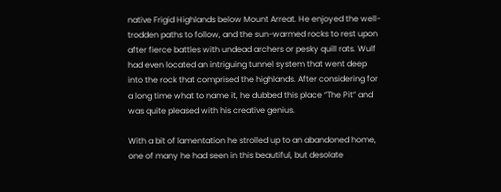native Frigid Highlands below Mount Arreat. He enjoyed the well-trodden paths to follow, and the sun-warmed rocks to rest upon after fierce battles with undead archers or pesky quill rats. Wulf had even located an intriguing tunnel system that went deep into the rock that comprised the highlands. After considering for a long time what to name it, he dubbed this place “The Pit” and was quite pleased with his creative genius.

With a bit of lamentation he strolled up to an abandoned home, one of many he had seen in this beautiful, but desolate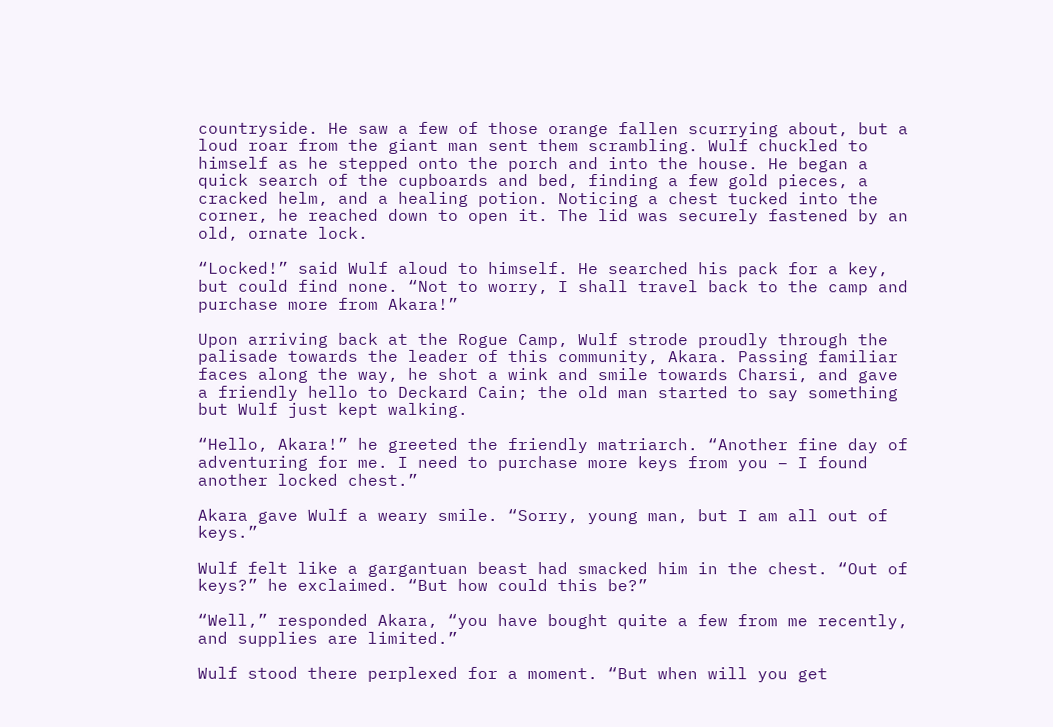countryside. He saw a few of those orange fallen scurrying about, but a loud roar from the giant man sent them scrambling. Wulf chuckled to himself as he stepped onto the porch and into the house. He began a quick search of the cupboards and bed, finding a few gold pieces, a cracked helm, and a healing potion. Noticing a chest tucked into the corner, he reached down to open it. The lid was securely fastened by an old, ornate lock.

“Locked!” said Wulf aloud to himself. He searched his pack for a key, but could find none. “Not to worry, I shall travel back to the camp and purchase more from Akara!”

Upon arriving back at the Rogue Camp, Wulf strode proudly through the palisade towards the leader of this community, Akara. Passing familiar faces along the way, he shot a wink and smile towards Charsi, and gave a friendly hello to Deckard Cain; the old man started to say something but Wulf just kept walking.

“Hello, Akara!” he greeted the friendly matriarch. “Another fine day of adventuring for me. I need to purchase more keys from you – I found another locked chest.”

Akara gave Wulf a weary smile. “Sorry, young man, but I am all out of keys.”

Wulf felt like a gargantuan beast had smacked him in the chest. “Out of keys?” he exclaimed. “But how could this be?”

“Well,” responded Akara, “you have bought quite a few from me recently, and supplies are limited.”

Wulf stood there perplexed for a moment. “But when will you get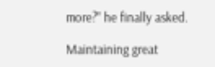more?” he finally asked.

Maintaining great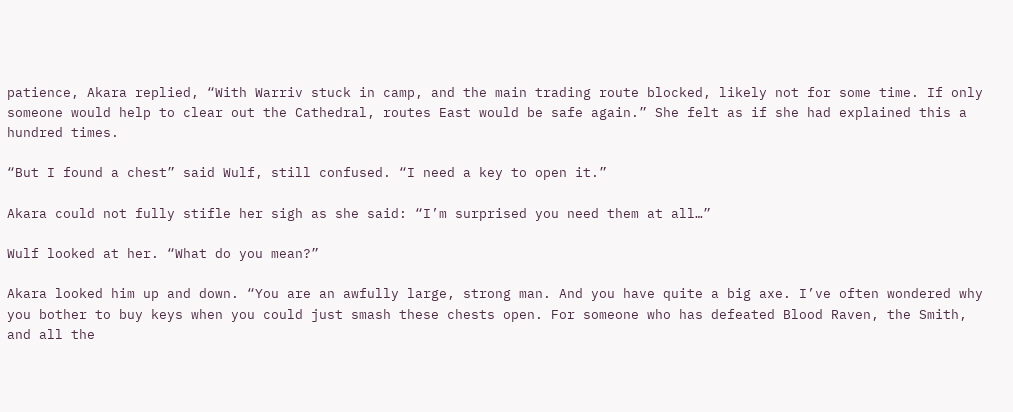patience, Akara replied, “With Warriv stuck in camp, and the main trading route blocked, likely not for some time. If only someone would help to clear out the Cathedral, routes East would be safe again.” She felt as if she had explained this a hundred times.

“But I found a chest” said Wulf, still confused. “I need a key to open it.”

Akara could not fully stifle her sigh as she said: “I’m surprised you need them at all…”

Wulf looked at her. “What do you mean?”

Akara looked him up and down. “You are an awfully large, strong man. And you have quite a big axe. I’ve often wondered why you bother to buy keys when you could just smash these chests open. For someone who has defeated Blood Raven, the Smith, and all the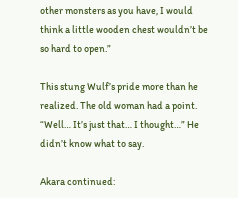other monsters as you have, I would think a little wooden chest wouldn’t be so hard to open.”

This stung Wulf’s pride more than he realized. The old woman had a point. “Well… It’s just that… I thought…” He didn’t know what to say.

Akara continued: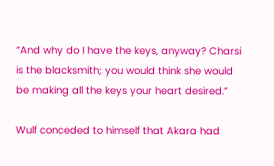“And why do I have the keys, anyway? Charsi is the blacksmith; you would think she would be making all the keys your heart desired.”

Wulf conceded to himself that Akara had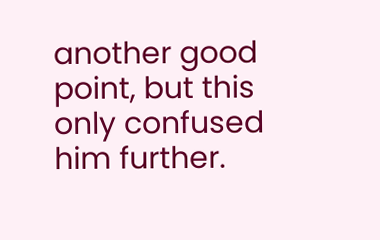another good point, but this only confused him further.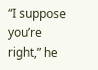“I suppose you’re right,” he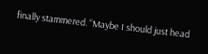finally stammered. “Maybe I should just head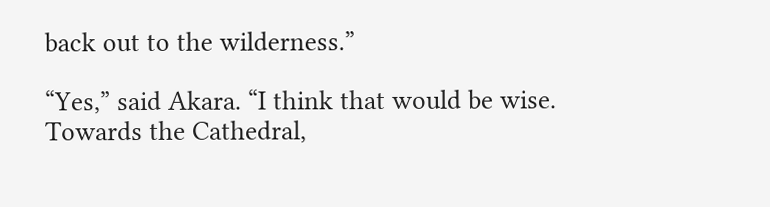back out to the wilderness.”

“Yes,” said Akara. “I think that would be wise. Towards the Cathedral,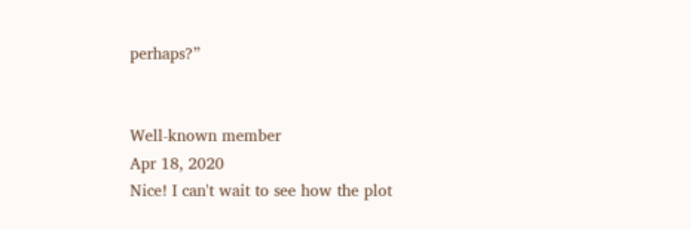perhaps?”


Well-known member
Apr 18, 2020
Nice! I can't wait to see how the plot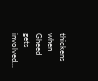thickens when Gheed gets involved...